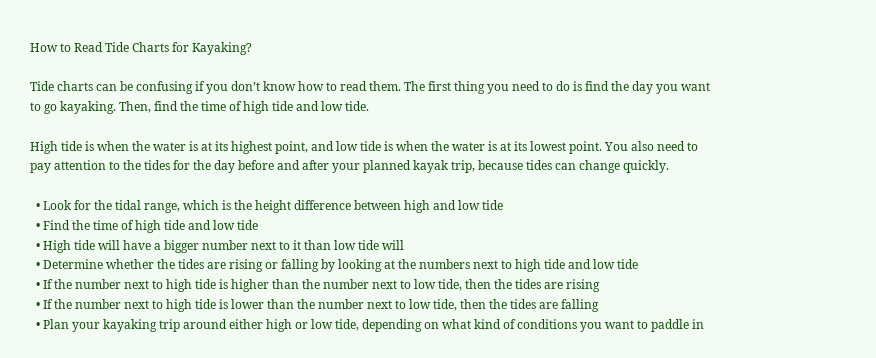How to Read Tide Charts for Kayaking?

Tide charts can be confusing if you don’t know how to read them. The first thing you need to do is find the day you want to go kayaking. Then, find the time of high tide and low tide.

High tide is when the water is at its highest point, and low tide is when the water is at its lowest point. You also need to pay attention to the tides for the day before and after your planned kayak trip, because tides can change quickly.

  • Look for the tidal range, which is the height difference between high and low tide
  • Find the time of high tide and low tide
  • High tide will have a bigger number next to it than low tide will
  • Determine whether the tides are rising or falling by looking at the numbers next to high tide and low tide
  • If the number next to high tide is higher than the number next to low tide, then the tides are rising
  • If the number next to high tide is lower than the number next to low tide, then the tides are falling
  • Plan your kayaking trip around either high or low tide, depending on what kind of conditions you want to paddle in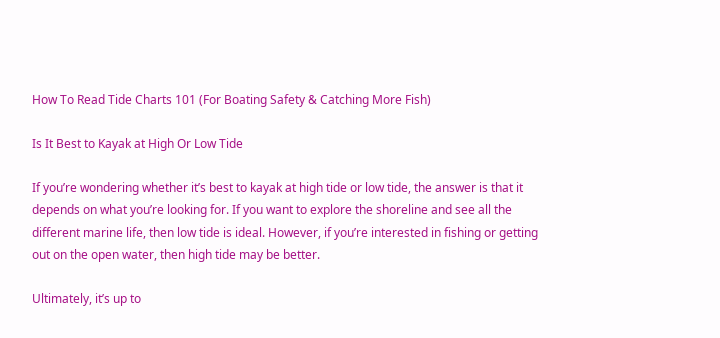How To Read Tide Charts 101 (For Boating Safety & Catching More Fish)

Is It Best to Kayak at High Or Low Tide

If you’re wondering whether it’s best to kayak at high tide or low tide, the answer is that it depends on what you’re looking for. If you want to explore the shoreline and see all the different marine life, then low tide is ideal. However, if you’re interested in fishing or getting out on the open water, then high tide may be better.

Ultimately, it’s up to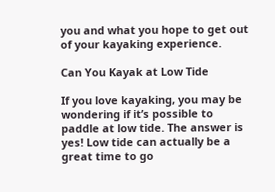you and what you hope to get out of your kayaking experience.

Can You Kayak at Low Tide

If you love kayaking, you may be wondering if it’s possible to paddle at low tide. The answer is yes! Low tide can actually be a great time to go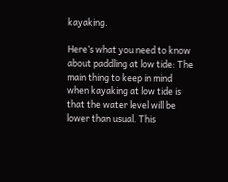kayaking.

Here’s what you need to know about paddling at low tide: The main thing to keep in mind when kayaking at low tide is that the water level will be lower than usual. This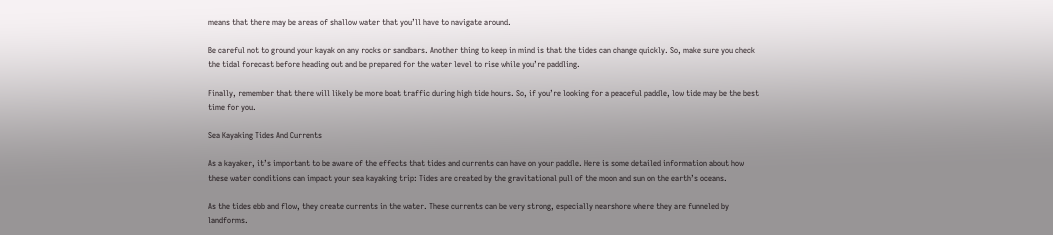means that there may be areas of shallow water that you’ll have to navigate around.

Be careful not to ground your kayak on any rocks or sandbars. Another thing to keep in mind is that the tides can change quickly. So, make sure you check the tidal forecast before heading out and be prepared for the water level to rise while you’re paddling.

Finally, remember that there will likely be more boat traffic during high tide hours. So, if you’re looking for a peaceful paddle, low tide may be the best time for you.

Sea Kayaking Tides And Currents

As a kayaker, it’s important to be aware of the effects that tides and currents can have on your paddle. Here is some detailed information about how these water conditions can impact your sea kayaking trip: Tides are created by the gravitational pull of the moon and sun on the earth’s oceans.

As the tides ebb and flow, they create currents in the water. These currents can be very strong, especially nearshore where they are funneled by landforms.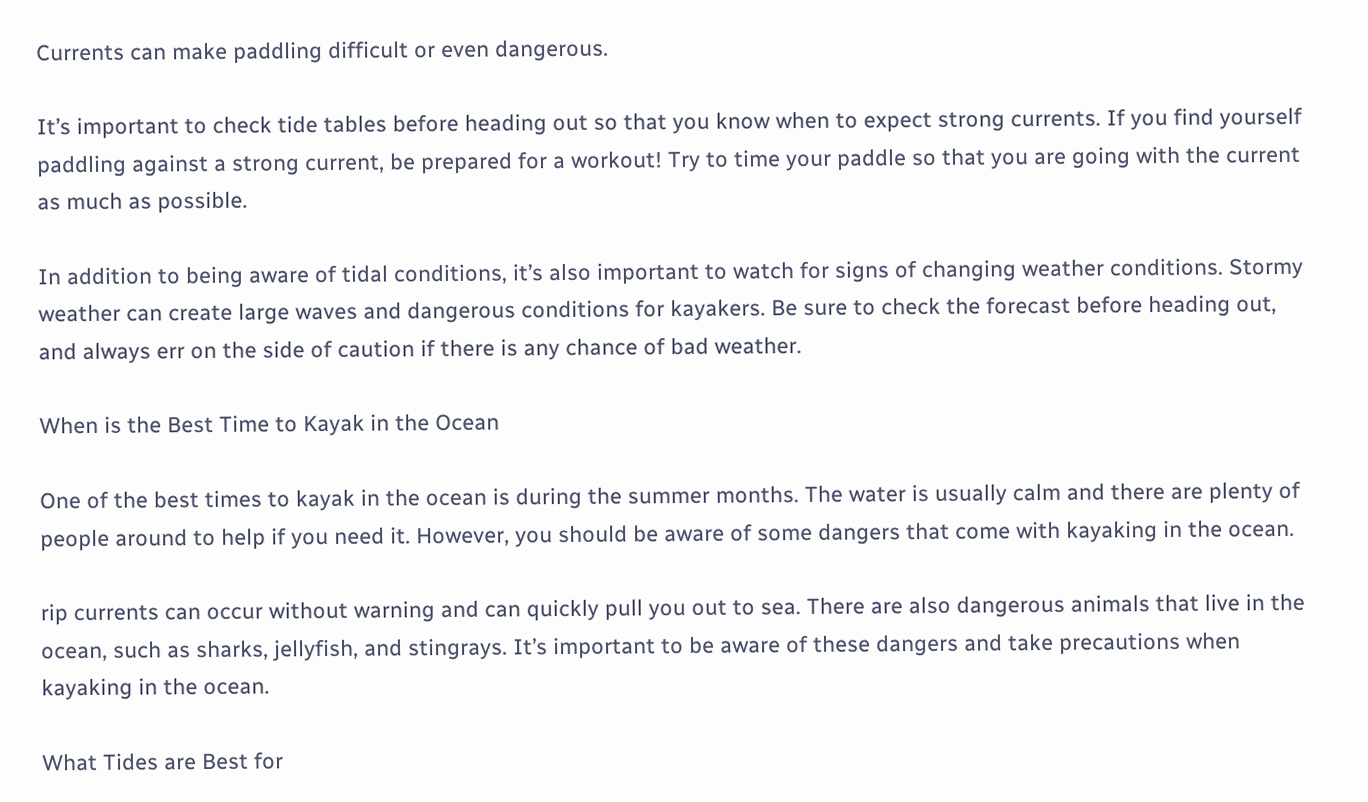Currents can make paddling difficult or even dangerous.

It’s important to check tide tables before heading out so that you know when to expect strong currents. If you find yourself paddling against a strong current, be prepared for a workout! Try to time your paddle so that you are going with the current as much as possible.

In addition to being aware of tidal conditions, it’s also important to watch for signs of changing weather conditions. Stormy weather can create large waves and dangerous conditions for kayakers. Be sure to check the forecast before heading out, and always err on the side of caution if there is any chance of bad weather.

When is the Best Time to Kayak in the Ocean

One of the best times to kayak in the ocean is during the summer months. The water is usually calm and there are plenty of people around to help if you need it. However, you should be aware of some dangers that come with kayaking in the ocean.

rip currents can occur without warning and can quickly pull you out to sea. There are also dangerous animals that live in the ocean, such as sharks, jellyfish, and stingrays. It’s important to be aware of these dangers and take precautions when kayaking in the ocean.

What Tides are Best for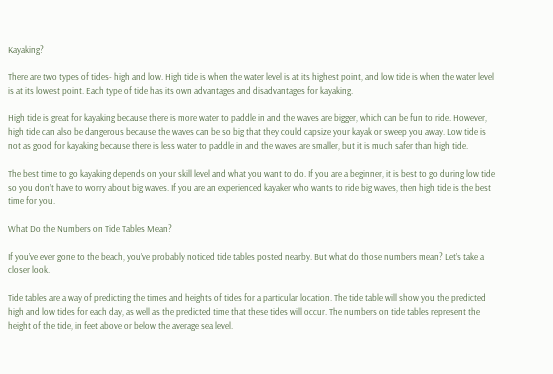Kayaking?

There are two types of tides- high and low. High tide is when the water level is at its highest point, and low tide is when the water level is at its lowest point. Each type of tide has its own advantages and disadvantages for kayaking.

High tide is great for kayaking because there is more water to paddle in and the waves are bigger, which can be fun to ride. However, high tide can also be dangerous because the waves can be so big that they could capsize your kayak or sweep you away. Low tide is not as good for kayaking because there is less water to paddle in and the waves are smaller, but it is much safer than high tide.

The best time to go kayaking depends on your skill level and what you want to do. If you are a beginner, it is best to go during low tide so you don’t have to worry about big waves. If you are an experienced kayaker who wants to ride big waves, then high tide is the best time for you.

What Do the Numbers on Tide Tables Mean?

If you’ve ever gone to the beach, you’ve probably noticed tide tables posted nearby. But what do those numbers mean? Let’s take a closer look.

Tide tables are a way of predicting the times and heights of tides for a particular location. The tide table will show you the predicted high and low tides for each day, as well as the predicted time that these tides will occur. The numbers on tide tables represent the height of the tide, in feet above or below the average sea level.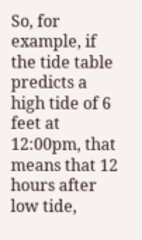So, for example, if the tide table predicts a high tide of 6 feet at 12:00pm, that means that 12 hours after low tide,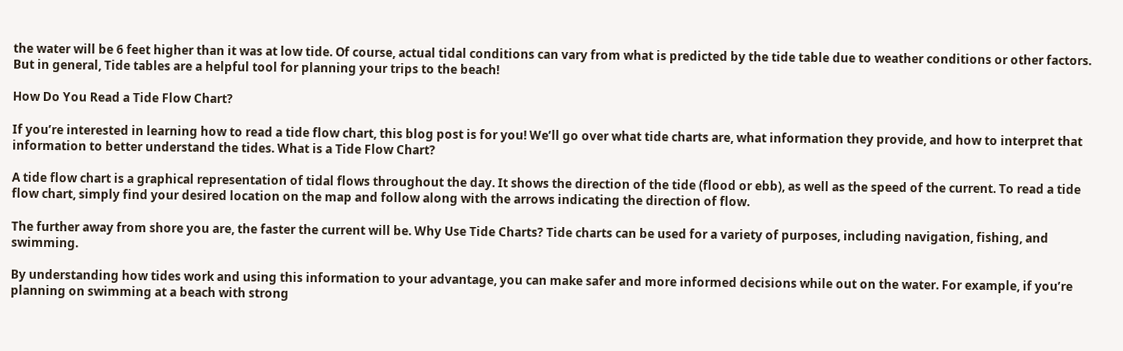the water will be 6 feet higher than it was at low tide. Of course, actual tidal conditions can vary from what is predicted by the tide table due to weather conditions or other factors. But in general, Tide tables are a helpful tool for planning your trips to the beach!

How Do You Read a Tide Flow Chart?

If you’re interested in learning how to read a tide flow chart, this blog post is for you! We’ll go over what tide charts are, what information they provide, and how to interpret that information to better understand the tides. What is a Tide Flow Chart?

A tide flow chart is a graphical representation of tidal flows throughout the day. It shows the direction of the tide (flood or ebb), as well as the speed of the current. To read a tide flow chart, simply find your desired location on the map and follow along with the arrows indicating the direction of flow.

The further away from shore you are, the faster the current will be. Why Use Tide Charts? Tide charts can be used for a variety of purposes, including navigation, fishing, and swimming.

By understanding how tides work and using this information to your advantage, you can make safer and more informed decisions while out on the water. For example, if you’re planning on swimming at a beach with strong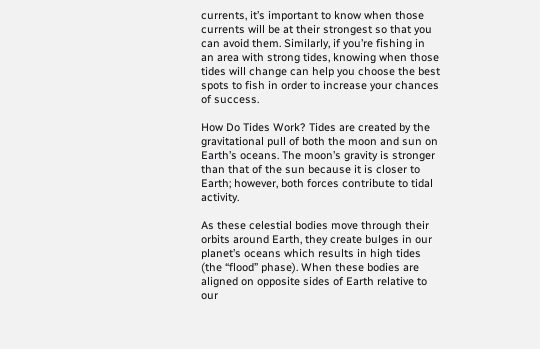currents, it’s important to know when those currents will be at their strongest so that you can avoid them. Similarly, if you’re fishing in an area with strong tides, knowing when those tides will change can help you choose the best spots to fish in order to increase your chances of success.

How Do Tides Work? Tides are created by the gravitational pull of both the moon and sun on Earth’s oceans. The moon’s gravity is stronger than that of the sun because it is closer to Earth; however, both forces contribute to tidal activity.

As these celestial bodies move through their orbits around Earth, they create bulges in our planet’s oceans which results in high tides (the “flood” phase). When these bodies are aligned on opposite sides of Earth relative to our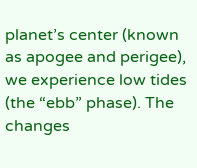planet’s center (known as apogee and perigee), we experience low tides (the “ebb” phase). The changes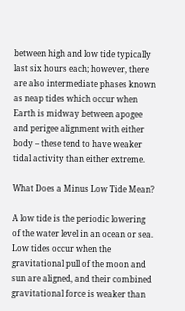between high and low tide typically last six hours each; however, there are also intermediate phases known as neap tides which occur when Earth is midway between apogee and perigee alignment with either body – these tend to have weaker tidal activity than either extreme.

What Does a Minus Low Tide Mean?

A low tide is the periodic lowering of the water level in an ocean or sea. Low tides occur when the gravitational pull of the moon and sun are aligned, and their combined gravitational force is weaker than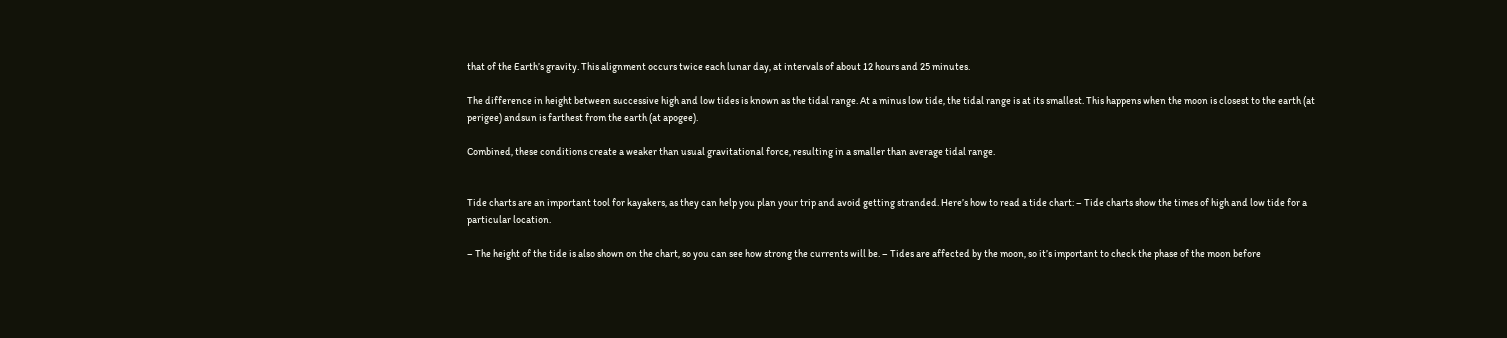that of the Earth’s gravity. This alignment occurs twice each lunar day, at intervals of about 12 hours and 25 minutes.

The difference in height between successive high and low tides is known as the tidal range. At a minus low tide, the tidal range is at its smallest. This happens when the moon is closest to the earth (at perigee) andsun is farthest from the earth (at apogee).

Combined, these conditions create a weaker than usual gravitational force, resulting in a smaller than average tidal range.


Tide charts are an important tool for kayakers, as they can help you plan your trip and avoid getting stranded. Here’s how to read a tide chart: – Tide charts show the times of high and low tide for a particular location.

– The height of the tide is also shown on the chart, so you can see how strong the currents will be. – Tides are affected by the moon, so it’s important to check the phase of the moon before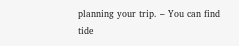planning your trip. – You can find tide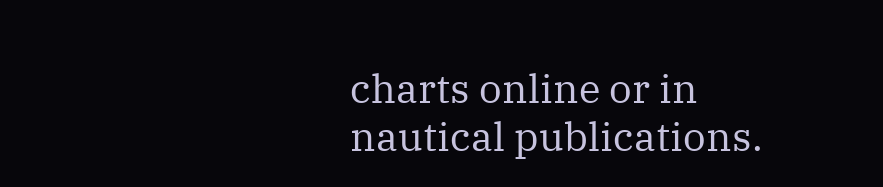charts online or in nautical publications.